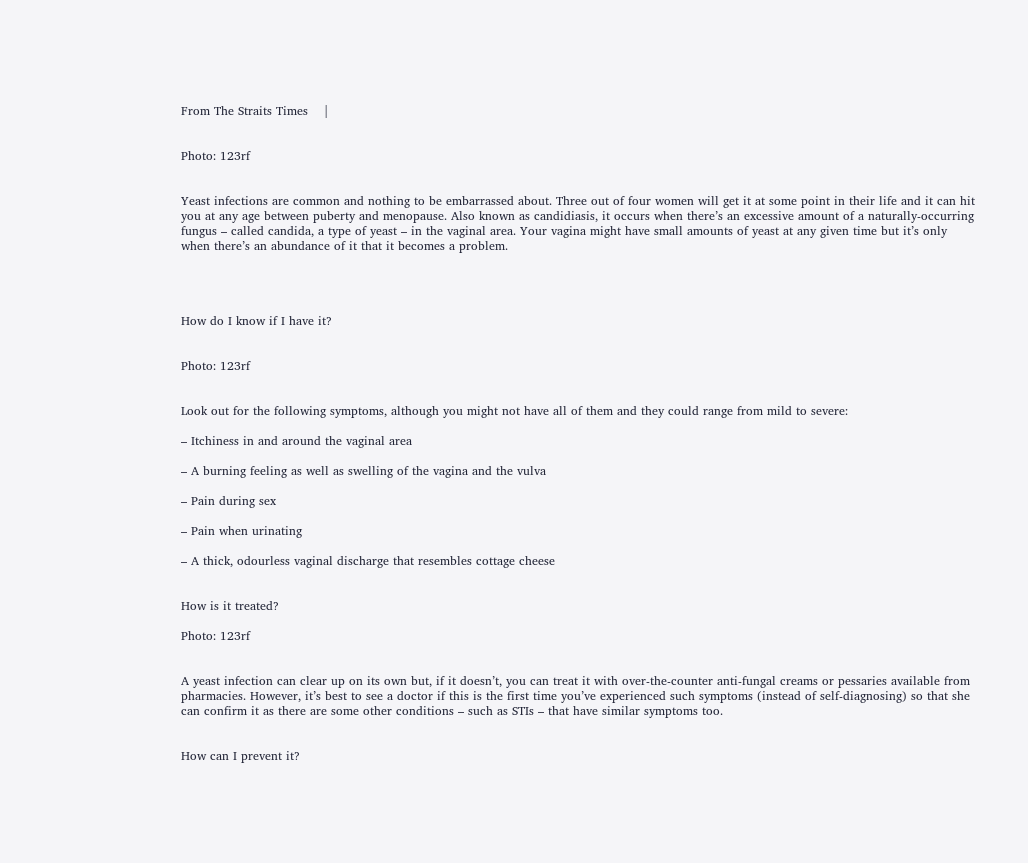From The Straits Times    |


Photo: 123rf


Yeast infections are common and nothing to be embarrassed about. Three out of four women will get it at some point in their life and it can hit you at any age between puberty and menopause. Also known as candidiasis, it occurs when there’s an excessive amount of a naturally-occurring fungus – called candida, a type of yeast – in the vaginal area. Your vagina might have small amounts of yeast at any given time but it’s only when there’s an abundance of it that it becomes a problem.




How do I know if I have it?


Photo: 123rf


Look out for the following symptoms, although you might not have all of them and they could range from mild to severe:

– Itchiness in and around the vaginal area

– A burning feeling as well as swelling of the vagina and the vulva

– Pain during sex

– Pain when urinating

– A thick, odourless vaginal discharge that resembles cottage cheese


How is it treated?

Photo: 123rf


A yeast infection can clear up on its own but, if it doesn’t, you can treat it with over-the-counter anti-fungal creams or pessaries available from pharmacies. However, it’s best to see a doctor if this is the first time you’ve experienced such symptoms (instead of self-diagnosing) so that she can confirm it as there are some other conditions – such as STIs – that have similar symptoms too.


How can I prevent it?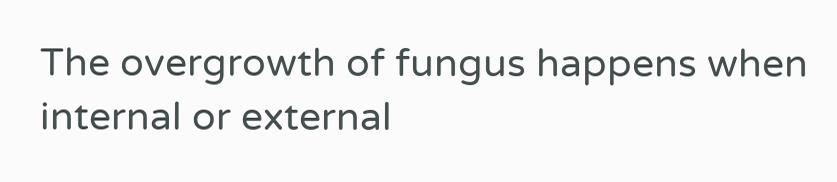The overgrowth of fungus happens when internal or external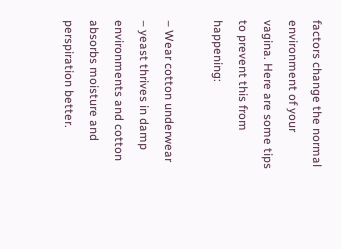factors change the normal environment of your vagina. Here are some tips to prevent this from happening:

– Wear cotton underwear – yeast thrives in damp environments and cotton absorbs moisture and perspiration better.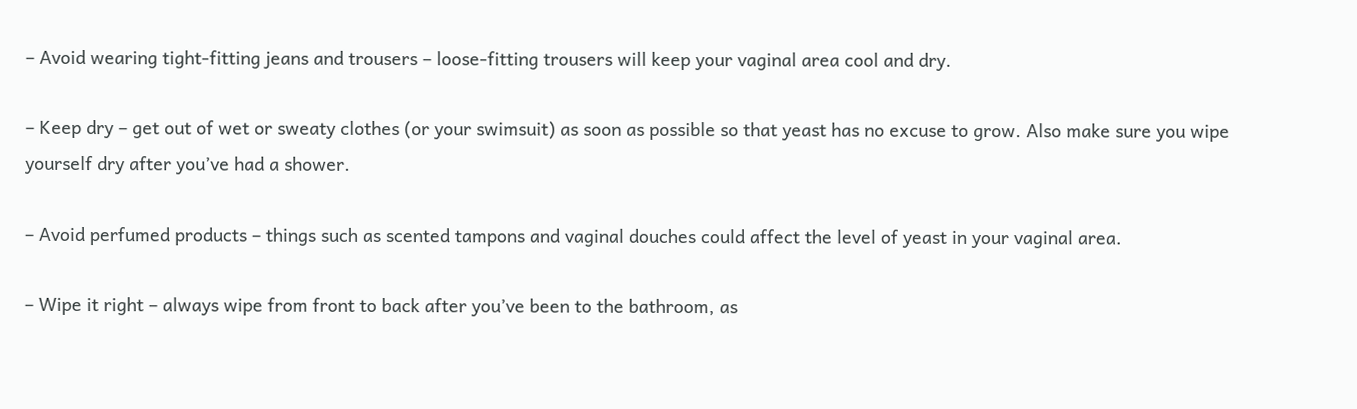– Avoid wearing tight-fitting jeans and trousers – loose-fitting trousers will keep your vaginal area cool and dry.

– Keep dry – get out of wet or sweaty clothes (or your swimsuit) as soon as possible so that yeast has no excuse to grow. Also make sure you wipe yourself dry after you’ve had a shower.

– Avoid perfumed products – things such as scented tampons and vaginal douches could affect the level of yeast in your vaginal area.

– Wipe it right – always wipe from front to back after you’ve been to the bathroom, as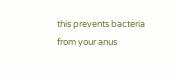this prevents bacteria from your anus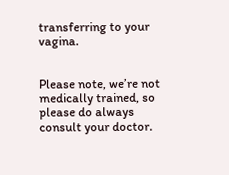transferring to your vagina.


Please note, we’re not medically trained, so please do always consult your doctor.